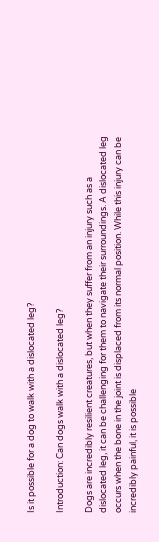Is it possible for a dog to walk with a dislocated leg?

Introduction: Can dogs walk with a dislocated leg?

Dogs are incredibly resilient creatures, but when they suffer from an injury such as a dislocated leg, it can be challenging for them to navigate their surroundings. A dislocated leg occurs when the bone in the joint is displaced from its normal position. While this injury can be incredibly painful, it is possible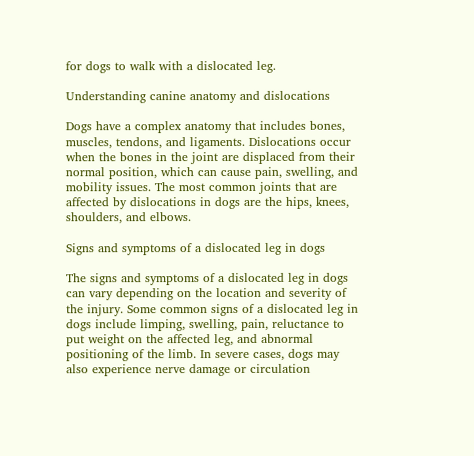for dogs to walk with a dislocated leg.

Understanding canine anatomy and dislocations

Dogs have a complex anatomy that includes bones, muscles, tendons, and ligaments. Dislocations occur when the bones in the joint are displaced from their normal position, which can cause pain, swelling, and mobility issues. The most common joints that are affected by dislocations in dogs are the hips, knees, shoulders, and elbows.

Signs and symptoms of a dislocated leg in dogs

The signs and symptoms of a dislocated leg in dogs can vary depending on the location and severity of the injury. Some common signs of a dislocated leg in dogs include limping, swelling, pain, reluctance to put weight on the affected leg, and abnormal positioning of the limb. In severe cases, dogs may also experience nerve damage or circulation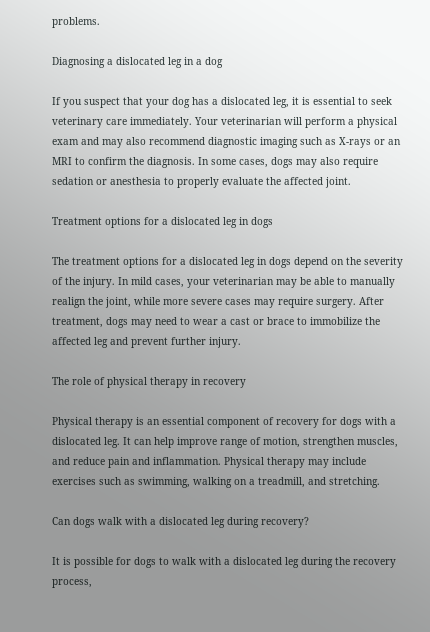problems.

Diagnosing a dislocated leg in a dog

If you suspect that your dog has a dislocated leg, it is essential to seek veterinary care immediately. Your veterinarian will perform a physical exam and may also recommend diagnostic imaging such as X-rays or an MRI to confirm the diagnosis. In some cases, dogs may also require sedation or anesthesia to properly evaluate the affected joint.

Treatment options for a dislocated leg in dogs

The treatment options for a dislocated leg in dogs depend on the severity of the injury. In mild cases, your veterinarian may be able to manually realign the joint, while more severe cases may require surgery. After treatment, dogs may need to wear a cast or brace to immobilize the affected leg and prevent further injury.

The role of physical therapy in recovery

Physical therapy is an essential component of recovery for dogs with a dislocated leg. It can help improve range of motion, strengthen muscles, and reduce pain and inflammation. Physical therapy may include exercises such as swimming, walking on a treadmill, and stretching.

Can dogs walk with a dislocated leg during recovery?

It is possible for dogs to walk with a dislocated leg during the recovery process,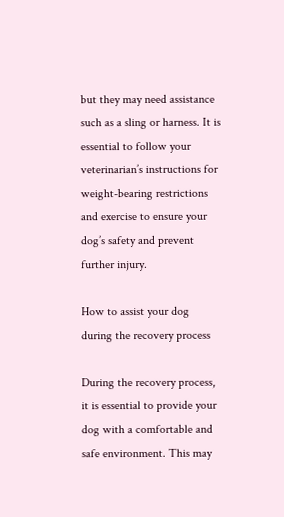but they may need assistance such as a sling or harness. It is essential to follow your veterinarian’s instructions for weight-bearing restrictions and exercise to ensure your dog’s safety and prevent further injury.

How to assist your dog during the recovery process

During the recovery process, it is essential to provide your dog with a comfortable and safe environment. This may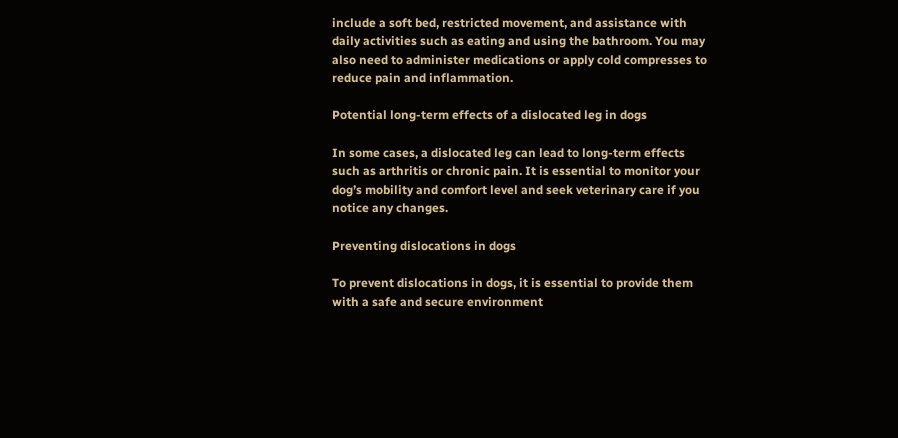include a soft bed, restricted movement, and assistance with daily activities such as eating and using the bathroom. You may also need to administer medications or apply cold compresses to reduce pain and inflammation.

Potential long-term effects of a dislocated leg in dogs

In some cases, a dislocated leg can lead to long-term effects such as arthritis or chronic pain. It is essential to monitor your dog’s mobility and comfort level and seek veterinary care if you notice any changes.

Preventing dislocations in dogs

To prevent dislocations in dogs, it is essential to provide them with a safe and secure environment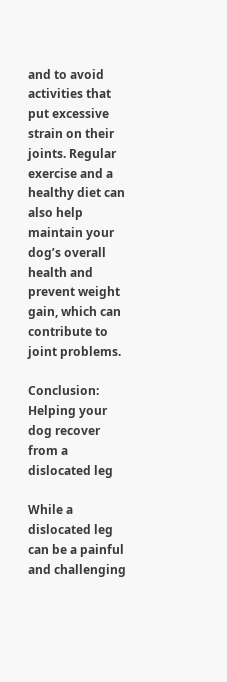and to avoid activities that put excessive strain on their joints. Regular exercise and a healthy diet can also help maintain your dog’s overall health and prevent weight gain, which can contribute to joint problems.

Conclusion: Helping your dog recover from a dislocated leg

While a dislocated leg can be a painful and challenging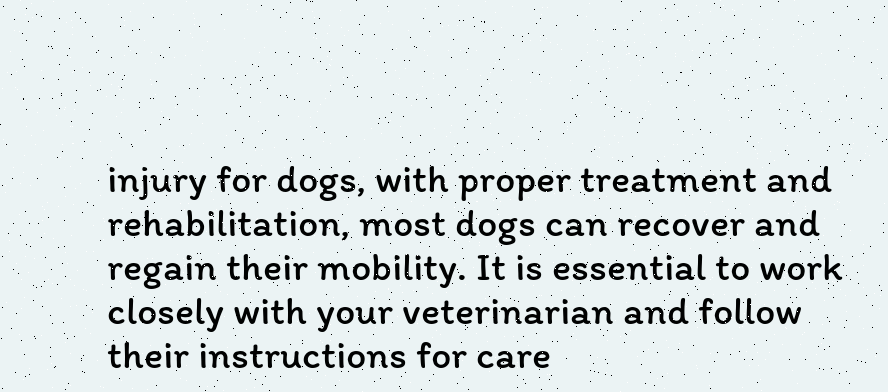injury for dogs, with proper treatment and rehabilitation, most dogs can recover and regain their mobility. It is essential to work closely with your veterinarian and follow their instructions for care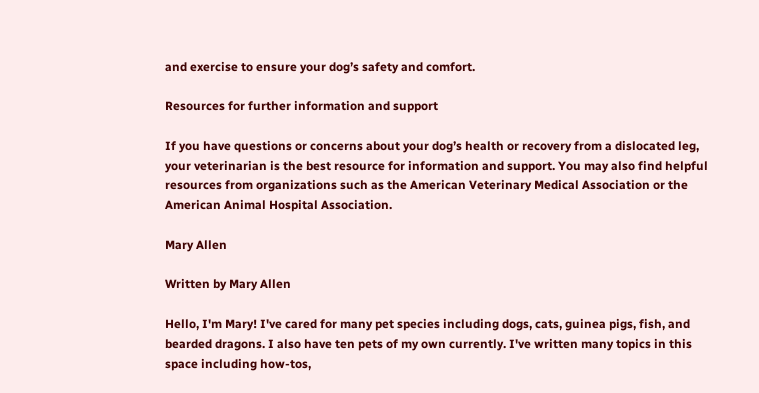and exercise to ensure your dog’s safety and comfort.

Resources for further information and support

If you have questions or concerns about your dog’s health or recovery from a dislocated leg, your veterinarian is the best resource for information and support. You may also find helpful resources from organizations such as the American Veterinary Medical Association or the American Animal Hospital Association.

Mary Allen

Written by Mary Allen

Hello, I'm Mary! I've cared for many pet species including dogs, cats, guinea pigs, fish, and bearded dragons. I also have ten pets of my own currently. I've written many topics in this space including how-tos,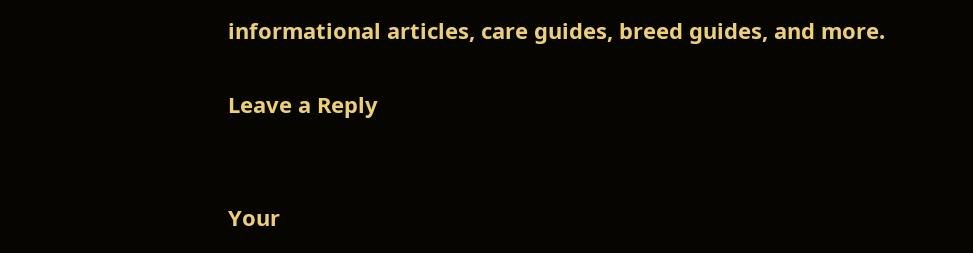informational articles, care guides, breed guides, and more.

Leave a Reply


Your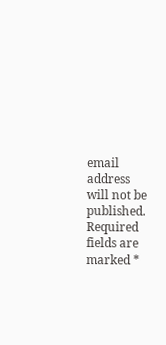email address will not be published. Required fields are marked *